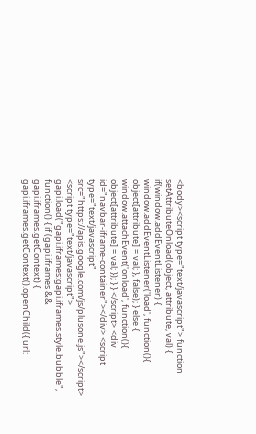<body><script type="text/javascript"> function setAttributeOnload(object, attribute, val) { if(window.addEventListener) { window.addEventListener('load', function(){ object[attribute] = val; }, false); } else { window.attachEvent('onload', function(){ object[attribute] = val; }); } } </script> <div id="navbar-iframe-container"></div> <script type="text/javascript" src="https://apis.google.com/js/plusone.js"></script> <script type="text/javascript"> gapi.load("gapi.iframes:gapi.iframes.style.bubble", function() { if (gapi.iframes && gapi.iframes.getContext) { gapi.iframes.getContext().openChild({ url: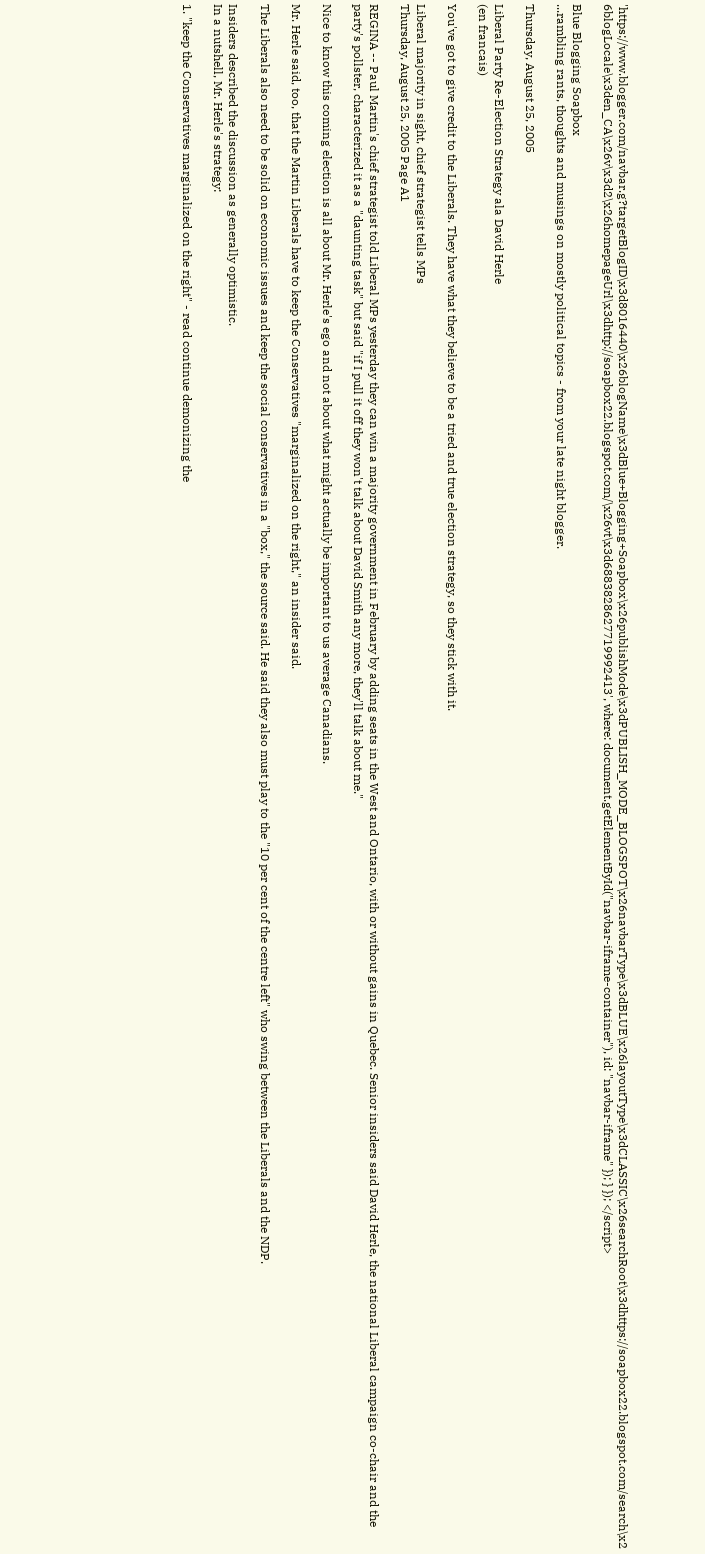'https://www.blogger.com/navbar.g?targetBlogID\x3d8016440\x26blogName\x3dBlue+Blogging+Soapbox\x26publishMode\x3dPUBLISH_MODE_BLOGSPOT\x26navbarType\x3dBLUE\x26layoutType\x3dCLASSIC\x26searchRoot\x3dhttps://soapbox22.blogspot.com/search\x26blogLocale\x3den_CA\x26v\x3d2\x26homepageUrl\x3dhttp://soapbox22.blogspot.com/\x26vt\x3d6883828627719992413', where: document.getElementById("navbar-iframe-container"), id: "navbar-iframe" }); } }); </script>

Blue Blogging Soapbox
...rambling rants, thoughts and musings on mostly political topics - from your late night blogger.

Thursday, August 25, 2005

Liberal Party Re-Election Strategy ala David Herle
(en francais)

You've got to give credit to the Liberals. They have what they believe to be a tried and true election strategy, so they stick with it.

Liberal majority in sight, chief strategist tells MPs
Thursday, August 25, 2005 Page A1

REGINA -- Paul Martin's chief strategist told Liberal MPs yesterday they can win a majority government in February by adding seats in the West and Ontario, with or without gains in Quebec. Senior insiders said David Herle, the national Liberal campaign co-chair and the party's pollster, characterized it as a "daunting task" but said "if I pull it off they won't talk about David Smith any more, they'll talk about me."

Nice to know this coming election is all about Mr. Herle's ego and not about what might actually be important to us average Canadians.

Mr. Herle said, too, that the Martin Liberals have to keep the Conservatives "marginalized on the right," an insider said.

The Liberals also need to be solid on economic issues and keep the social conservatives in a "box," the source said. He said they also must play to the "10 per cent of the centre left" who swing between the Liberals and the NDP.

Insiders described the discussion as generally optimistic.
In a nutshell, Mr. Herle's strategy:

1. "keep the Conservatives marginalized on the right" - read continue demonizing the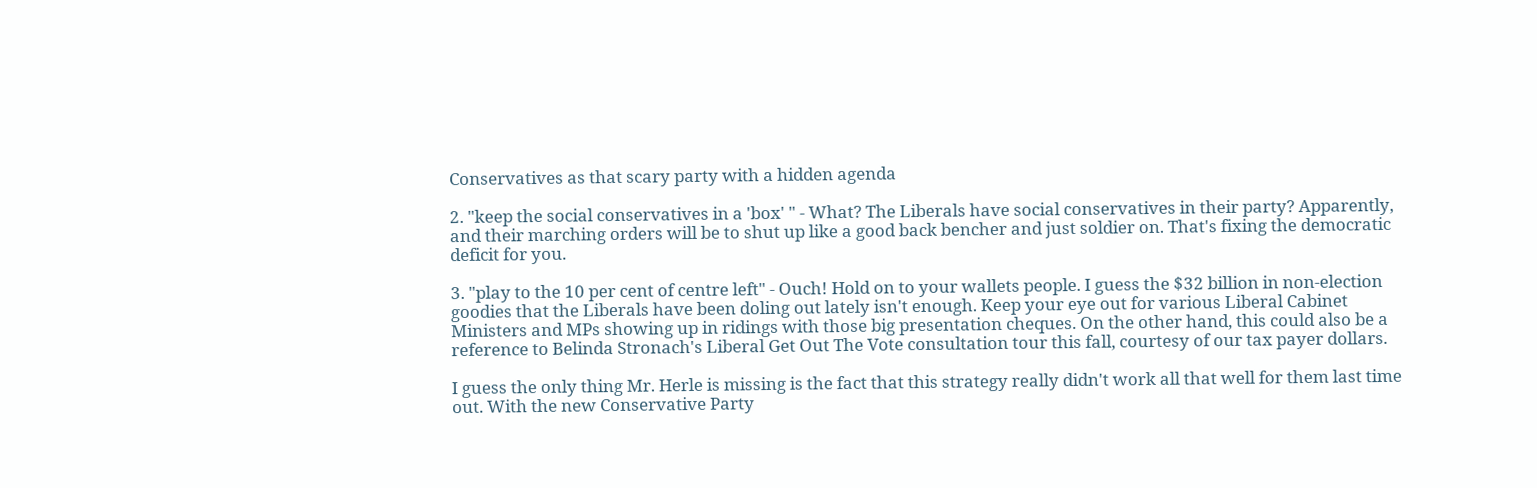Conservatives as that scary party with a hidden agenda

2. "keep the social conservatives in a 'box' " - What? The Liberals have social conservatives in their party? Apparently, and their marching orders will be to shut up like a good back bencher and just soldier on. That's fixing the democratic deficit for you.

3. "play to the 10 per cent of centre left" - Ouch! Hold on to your wallets people. I guess the $32 billion in non-election goodies that the Liberals have been doling out lately isn't enough. Keep your eye out for various Liberal Cabinet Ministers and MPs showing up in ridings with those big presentation cheques. On the other hand, this could also be a reference to Belinda Stronach's Liberal Get Out The Vote consultation tour this fall, courtesy of our tax payer dollars.

I guess the only thing Mr. Herle is missing is the fact that this strategy really didn't work all that well for them last time out. With the new Conservative Party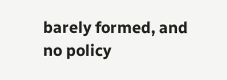barely formed, and no policy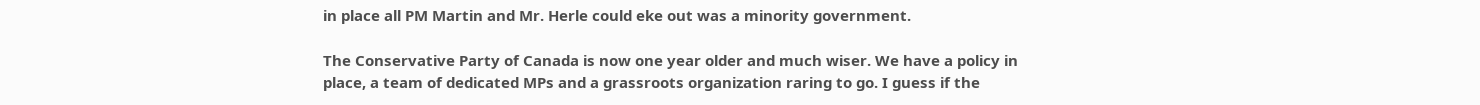in place all PM Martin and Mr. Herle could eke out was a minority government.

The Conservative Party of Canada is now one year older and much wiser. We have a policy in place, a team of dedicated MPs and a grassroots organization raring to go. I guess if the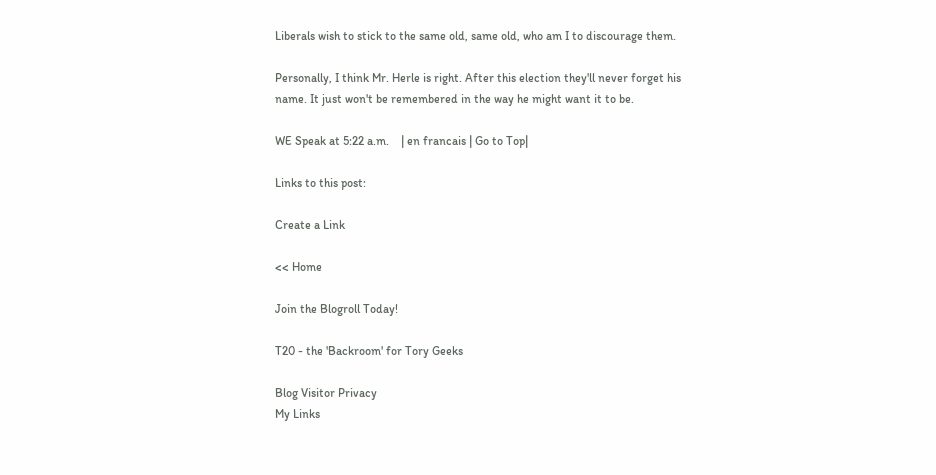Liberals wish to stick to the same old, same old, who am I to discourage them.

Personally, I think Mr. Herle is right. After this election they'll never forget his name. It just won't be remembered in the way he might want it to be.

WE Speak at 5:22 a.m.    | en francais | Go to Top|

Links to this post:

Create a Link

<< Home

Join the Blogroll Today!

T20 - the 'Backroom' for Tory Geeks

Blog Visitor Privacy
My Links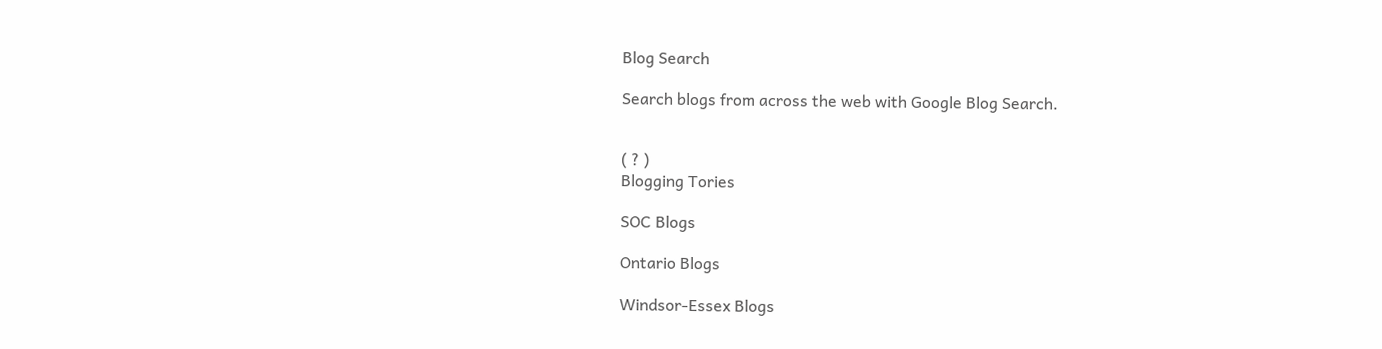Blog Search

Search blogs from across the web with Google Blog Search.


( ? )
Blogging Tories

SOC Blogs

Ontario Blogs

Windsor-Essex Blogs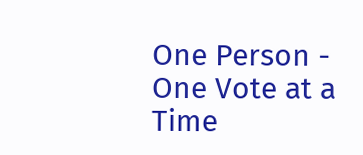One Person - One Vote at a Time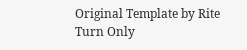Original Template by Rite Turn Only